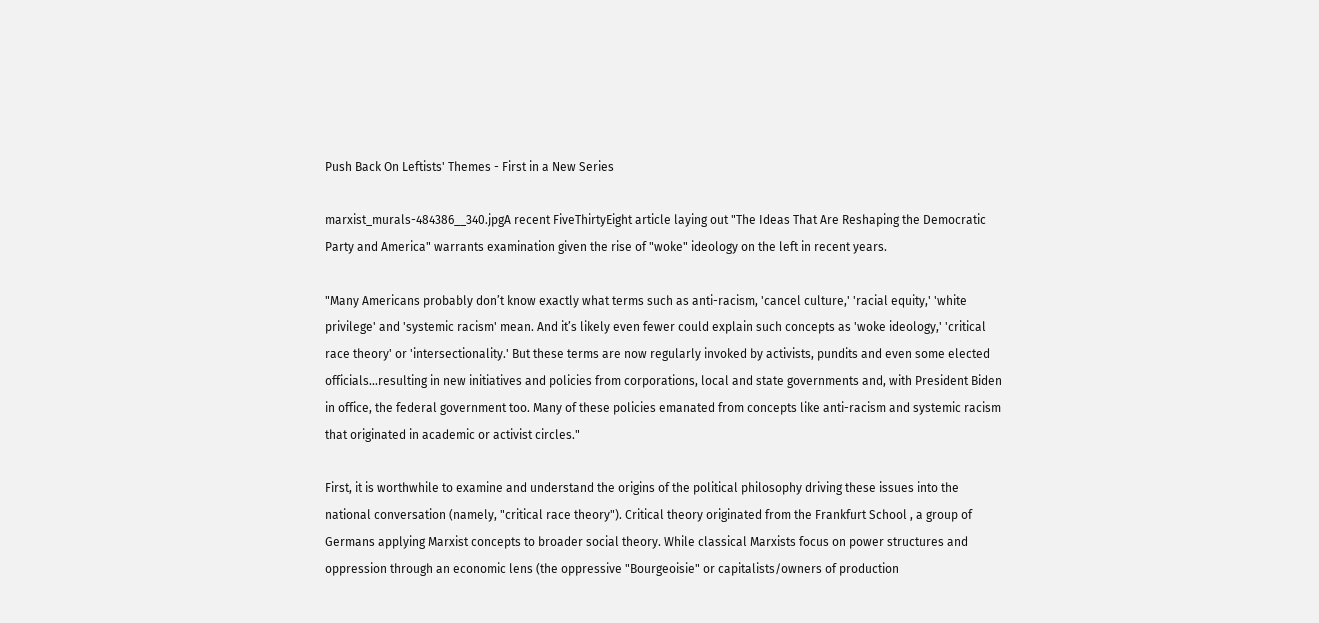Push Back On Leftists' Themes - First in a New Series

marxist_murals-484386__340.jpgA recent FiveThirtyEight article laying out "The Ideas That Are Reshaping the Democratic Party and America" warrants examination given the rise of "woke" ideology on the left in recent years.

"Many Americans probably don’t know exactly what terms such as anti-racism, 'cancel culture,' 'racial equity,' 'white privilege' and 'systemic racism' mean. And it’s likely even fewer could explain such concepts as 'woke ideology,' 'critical race theory' or 'intersectionality.' But these terms are now regularly invoked by activists, pundits and even some elected officials...resulting in new initiatives and policies from corporations, local and state governments and, with President Biden in office, the federal government too. Many of these policies emanated from concepts like anti-racism and systemic racism that originated in academic or activist circles."

First, it is worthwhile to examine and understand the origins of the political philosophy driving these issues into the national conversation (namely, "critical race theory"). Critical theory originated from the Frankfurt School , a group of Germans applying Marxist concepts to broader social theory. While classical Marxists focus on power structures and oppression through an economic lens (the oppressive "Bourgeoisie" or capitalists/owners of production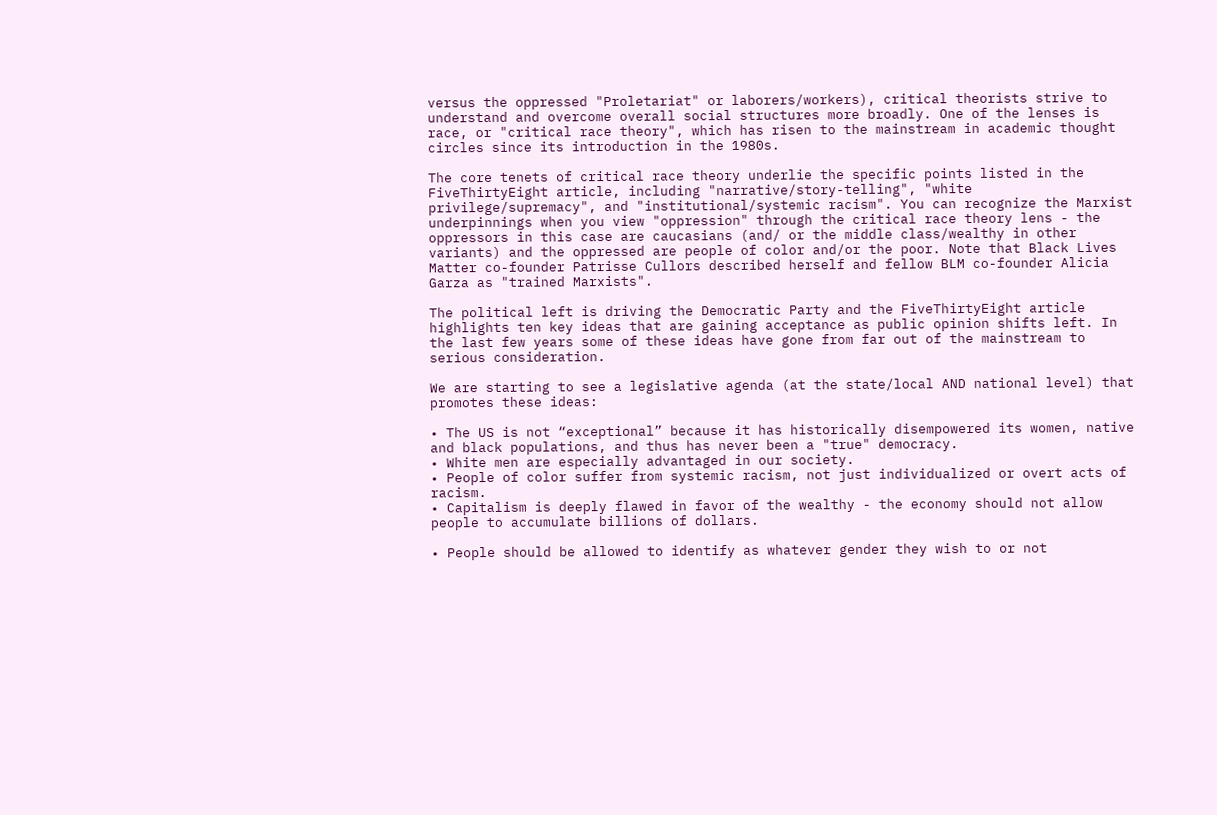versus the oppressed "Proletariat" or laborers/workers), critical theorists strive to understand and overcome overall social structures more broadly. One of the lenses is race, or "critical race theory", which has risen to the mainstream in academic thought circles since its introduction in the 1980s.

The core tenets of critical race theory underlie the specific points listed in the FiveThirtyEight article, including "narrative/story-telling", "white privilege/supremacy", and "institutional/systemic racism". You can recognize the Marxist underpinnings when you view "oppression" through the critical race theory lens - the oppressors in this case are caucasians (and/ or the middle class/wealthy in other variants) and the oppressed are people of color and/or the poor. Note that Black Lives Matter co-founder Patrisse Cullors described herself and fellow BLM co-founder Alicia Garza as "trained Marxists".

The political left is driving the Democratic Party and the FiveThirtyEight article highlights ten key ideas that are gaining acceptance as public opinion shifts left. In the last few years some of these ideas have gone from far out of the mainstream to serious consideration.

We are starting to see a legislative agenda (at the state/local AND national level) that promotes these ideas:

• The US is not “exceptional” because it has historically disempowered its women, native and black populations, and thus has never been a "true" democracy.
• White men are especially advantaged in our society.
• People of color suffer from systemic racism, not just individualized or overt acts of racism.
• Capitalism is deeply flawed in favor of the wealthy - the economy should not allow people to accumulate billions of dollars.

• People should be allowed to identify as whatever gender they wish to or not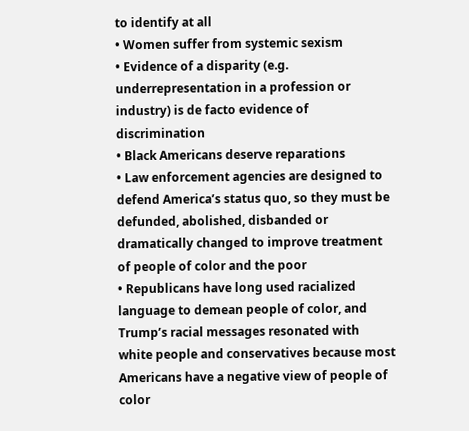to identify at all
• Women suffer from systemic sexism
• Evidence of a disparity (e.g. underrepresentation in a profession or industry) is de facto evidence of discrimination
• Black Americans deserve reparations
• Law enforcement agencies are designed to defend America’s status quo, so they must be defunded, abolished, disbanded or dramatically changed to improve treatment of people of color and the poor
• Republicans have long used racialized language to demean people of color, and Trump’s racial messages resonated with white people and conservatives because most Americans have a negative view of people of color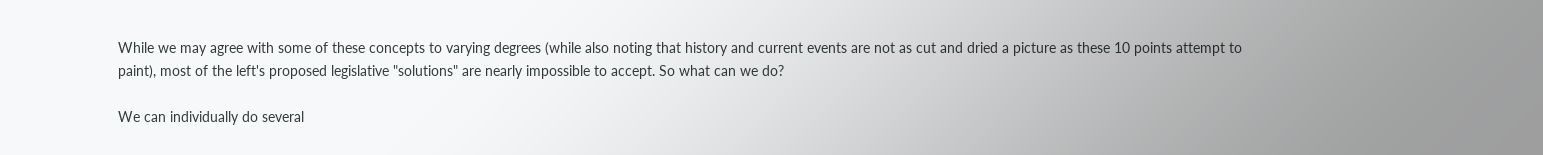While we may agree with some of these concepts to varying degrees (while also noting that history and current events are not as cut and dried a picture as these 10 points attempt to paint), most of the left's proposed legislative "solutions" are nearly impossible to accept. So what can we do?

We can individually do several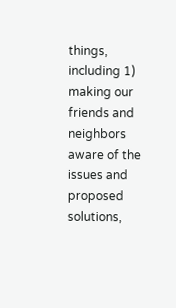things, including 1) making our friends and neighbors aware of the issues and proposed solutions,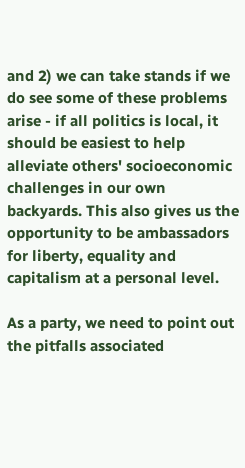and 2) we can take stands if we do see some of these problems arise - if all politics is local, it should be easiest to help alleviate others' socioeconomic challenges in our own backyards. This also gives us the opportunity to be ambassadors for liberty, equality and capitalism at a personal level.

As a party, we need to point out the pitfalls associated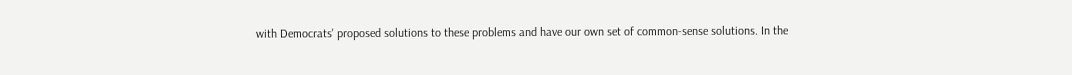with Democrats' proposed solutions to these problems and have our own set of common-sense solutions. In the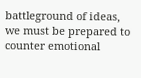battleground of ideas, we must be prepared to counter emotional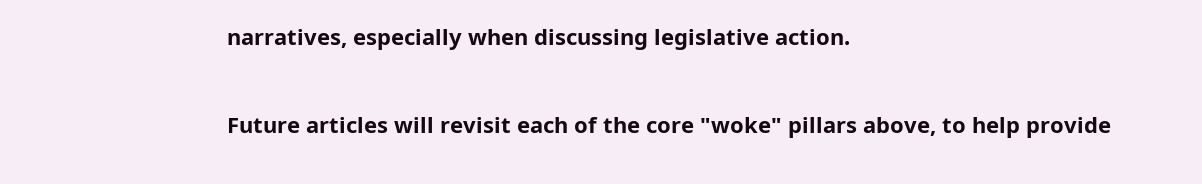narratives, especially when discussing legislative action.

Future articles will revisit each of the core "woke" pillars above, to help provide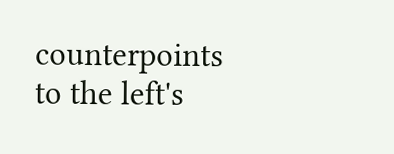counterpoints to the left's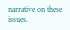narrative on these issues.